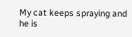My cat keeps spraying and he is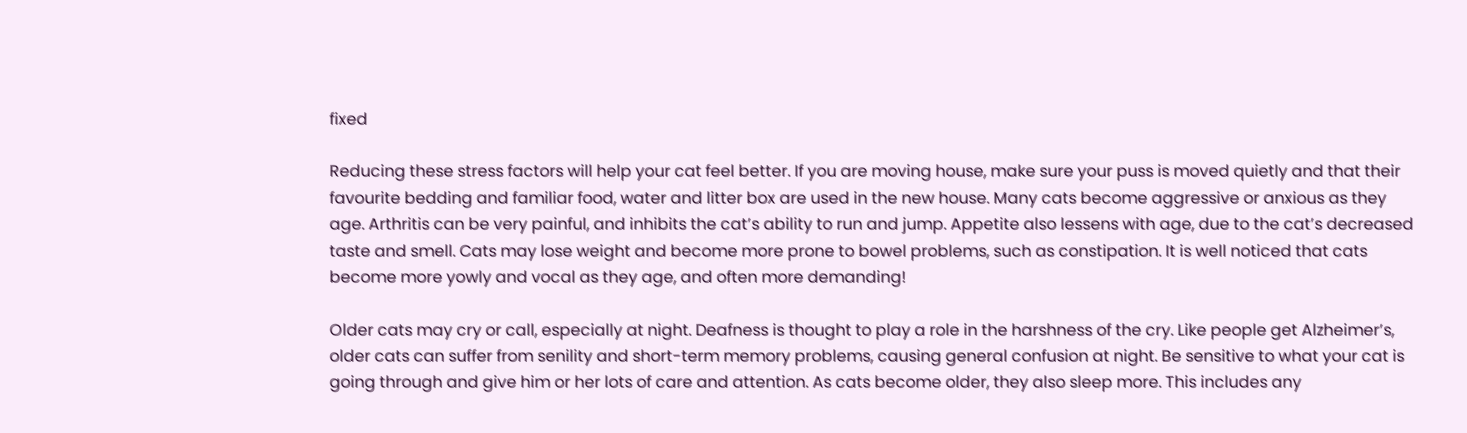fixed

Reducing these stress factors will help your cat feel better. If you are moving house, make sure your puss is moved quietly and that their favourite bedding and familiar food, water and litter box are used in the new house. Many cats become aggressive or anxious as they age. Arthritis can be very painful, and inhibits the cat’s ability to run and jump. Appetite also lessens with age, due to the cat’s decreased taste and smell. Cats may lose weight and become more prone to bowel problems, such as constipation. It is well noticed that cats become more yowly and vocal as they age, and often more demanding!

Older cats may cry or call, especially at night. Deafness is thought to play a role in the harshness of the cry. Like people get Alzheimer’s, older cats can suffer from senility and short-term memory problems, causing general confusion at night. Be sensitive to what your cat is going through and give him or her lots of care and attention. As cats become older, they also sleep more. This includes any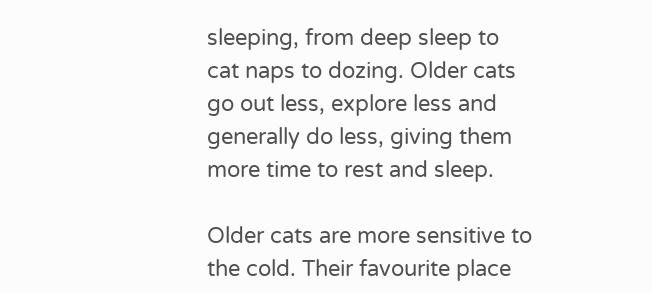sleeping, from deep sleep to cat naps to dozing. Older cats go out less, explore less and generally do less, giving them more time to rest and sleep.

Older cats are more sensitive to the cold. Their favourite place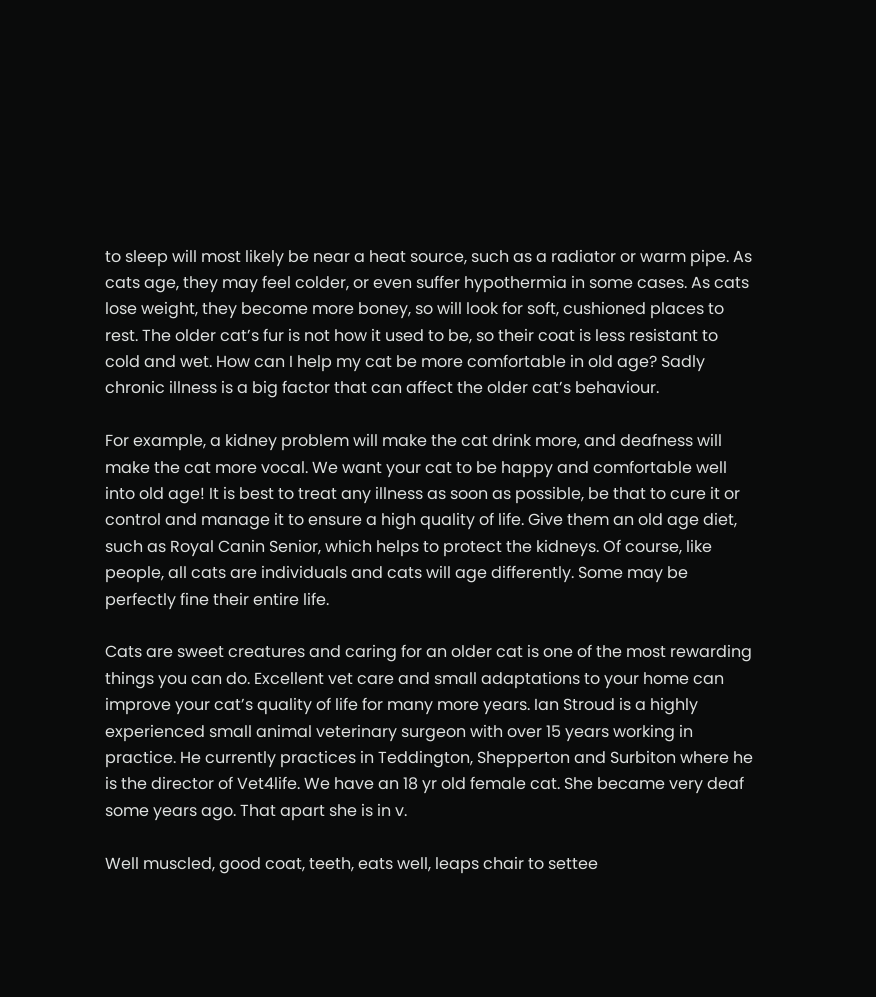to sleep will most likely be near a heat source, such as a radiator or warm pipe. As cats age, they may feel colder, or even suffer hypothermia in some cases. As cats lose weight, they become more boney, so will look for soft, cushioned places to rest. The older cat’s fur is not how it used to be, so their coat is less resistant to cold and wet. How can I help my cat be more comfortable in old age? Sadly chronic illness is a big factor that can affect the older cat’s behaviour.

For example, a kidney problem will make the cat drink more, and deafness will make the cat more vocal. We want your cat to be happy and comfortable well into old age! It is best to treat any illness as soon as possible, be that to cure it or control and manage it to ensure a high quality of life. Give them an old age diet, such as Royal Canin Senior, which helps to protect the kidneys. Of course, like people, all cats are individuals and cats will age differently. Some may be perfectly fine their entire life.

Cats are sweet creatures and caring for an older cat is one of the most rewarding things you can do. Excellent vet care and small adaptations to your home can improve your cat’s quality of life for many more years. Ian Stroud is a highly experienced small animal veterinary surgeon with over 15 years working in practice. He currently practices in Teddington, Shepperton and Surbiton where he is the director of Vet4life. We have an 18 yr old female cat. She became very deaf some years ago. That apart she is in v.

Well muscled, good coat, teeth, eats well, leaps chair to settee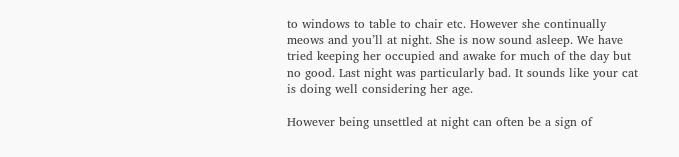to windows to table to chair etc. However she continually meows and you’ll at night. She is now sound asleep. We have tried keeping her occupied and awake for much of the day but no good. Last night was particularly bad. It sounds like your cat is doing well considering her age.

However being unsettled at night can often be a sign of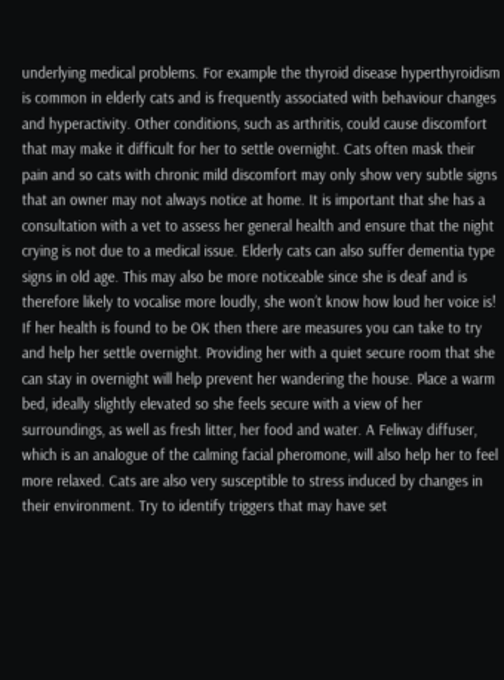underlying medical problems. For example the thyroid disease hyperthyroidism is common in elderly cats and is frequently associated with behaviour changes and hyperactivity. Other conditions, such as arthritis, could cause discomfort that may make it difficult for her to settle overnight. Cats often mask their pain and so cats with chronic mild discomfort may only show very subtle signs that an owner may not always notice at home. It is important that she has a consultation with a vet to assess her general health and ensure that the night crying is not due to a medical issue. Elderly cats can also suffer dementia type signs in old age. This may also be more noticeable since she is deaf and is therefore likely to vocalise more loudly, she won’t know how loud her voice is! If her health is found to be OK then there are measures you can take to try and help her settle overnight. Providing her with a quiet secure room that she can stay in overnight will help prevent her wandering the house. Place a warm bed, ideally slightly elevated so she feels secure with a view of her surroundings, as well as fresh litter, her food and water. A Feliway diffuser, which is an analogue of the calming facial pheromone, will also help her to feel more relaxed. Cats are also very susceptible to stress induced by changes in their environment. Try to identify triggers that may have set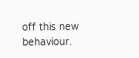off this new behaviour.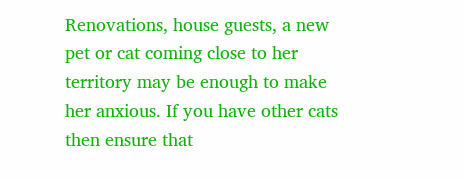Renovations, house guests, a new pet or cat coming close to her territory may be enough to make her anxious. If you have other cats then ensure that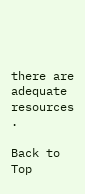there are adequate resources .

Back to Top